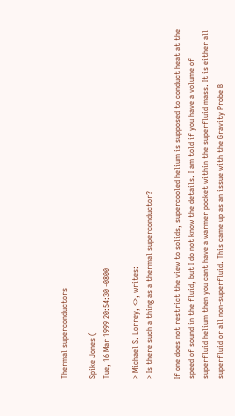Thermal superconductors

Spike Jones (
Tue, 16 Mar 1999 20:54:30 -0800

> Michael S. Lorrey, <>, writes:
> Is there such a thing as a thermal superconductor?

If one does not restrict the view to solids, supercooled helium is supposed to conduct heat at the speed of sound in the fluid, but I do not know the details. I am told if you have a volume of superfluid helium then you cant have a warmer pocket within the superfluid mass. It is either all superfluid or all non-superfluid. This came up as an issue with the Gravity Probe B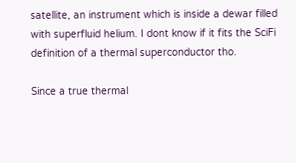satellite, an instrument which is inside a dewar filled with superfluid helium. I dont know if it fits the SciFi definition of a thermal superconductor tho.

Since a true thermal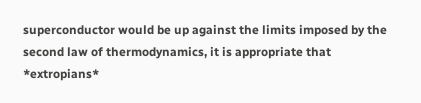superconductor would be up against the limits imposed by the second law of thermodynamics, it is appropriate that *extropians*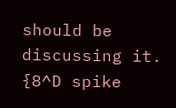should be discussing it. {8^D spike